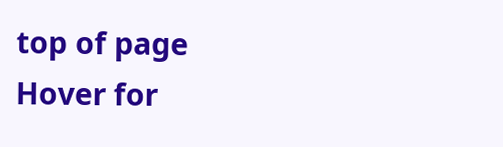top of page
Hover for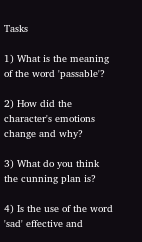Tasks

1) What is the meaning of the word 'passable'?

2) How did the character's emotions change and why?

3) What do you think the cunning plan is?

4) Is the use of the word 'sad' effective and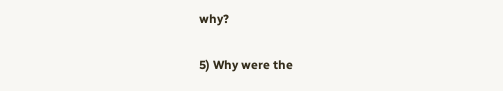why?

5) Why were the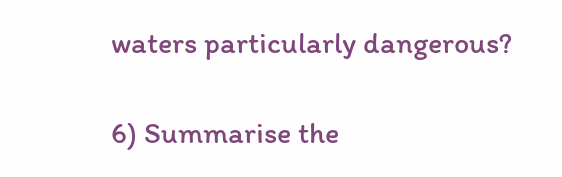waters particularly dangerous?

6) Summarise the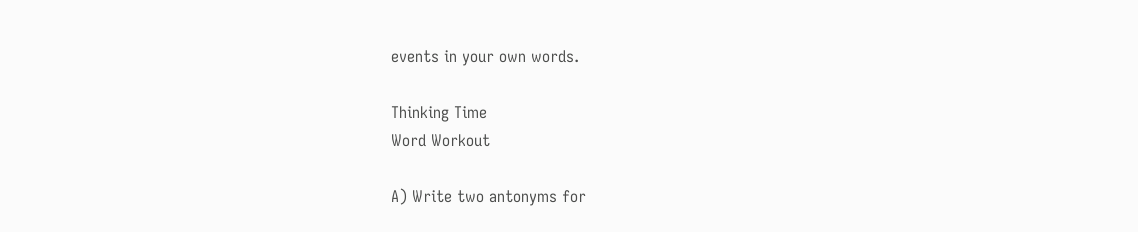events in your own words.

Thinking Time
Word Workout

A) Write two antonyms for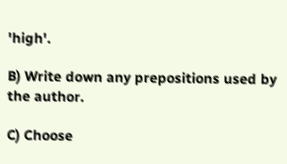'high'.

B) Write down any prepositions used by the author.

C) Choose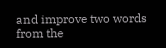and improve two words from the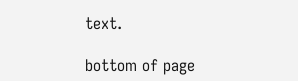text.

bottom of page